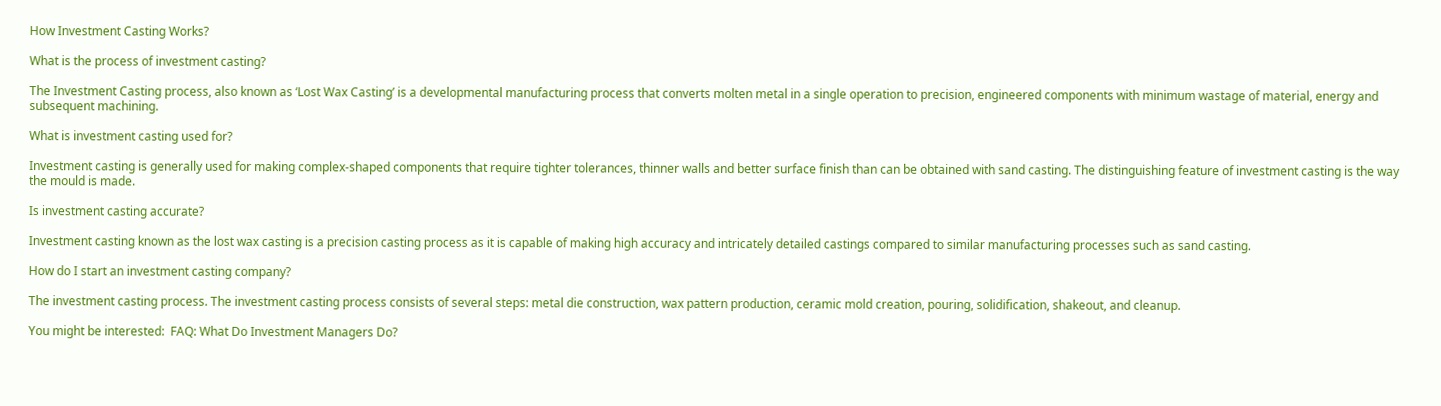How Investment Casting Works?

What is the process of investment casting?

The Investment Casting process, also known as ‘Lost Wax Casting’ is a developmental manufacturing process that converts molten metal in a single operation to precision, engineered components with minimum wastage of material, energy and subsequent machining.

What is investment casting used for?

Investment casting is generally used for making complex-shaped components that require tighter tolerances, thinner walls and better surface finish than can be obtained with sand casting. The distinguishing feature of investment casting is the way the mould is made.

Is investment casting accurate?

Investment casting known as the lost wax casting is a precision casting process as it is capable of making high accuracy and intricately detailed castings compared to similar manufacturing processes such as sand casting.

How do I start an investment casting company?

The investment casting process. The investment casting process consists of several steps: metal die construction, wax pattern production, ceramic mold creation, pouring, solidification, shakeout, and cleanup.

You might be interested:  FAQ: What Do Investment Managers Do?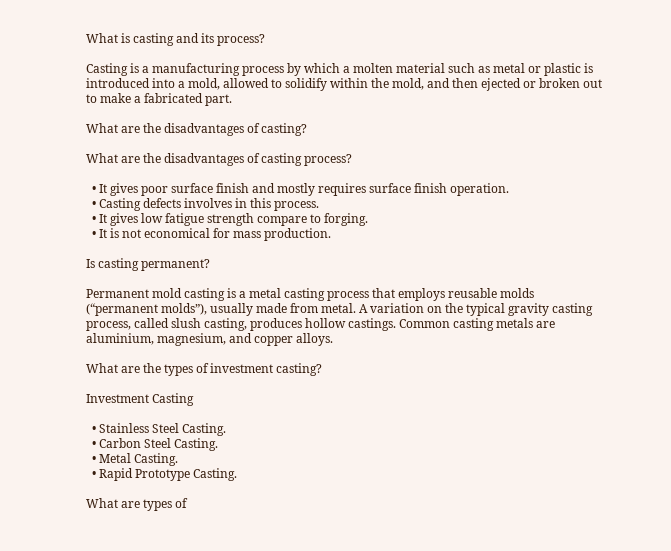What is casting and its process?

Casting is a manufacturing process by which a molten material such as metal or plastic is introduced into a mold, allowed to solidify within the mold, and then ejected or broken out to make a fabricated part.

What are the disadvantages of casting?

What are the disadvantages of casting process?

  • It gives poor surface finish and mostly requires surface finish operation.
  • Casting defects involves in this process.
  • It gives low fatigue strength compare to forging.
  • It is not economical for mass production.

Is casting permanent?

Permanent mold casting is a metal casting process that employs reusable molds (“permanent molds”), usually made from metal. A variation on the typical gravity casting process, called slush casting, produces hollow castings. Common casting metals are aluminium, magnesium, and copper alloys.

What are the types of investment casting?

Investment Casting

  • Stainless Steel Casting.
  • Carbon Steel Casting.
  • Metal Casting.
  • Rapid Prototype Casting.

What are types of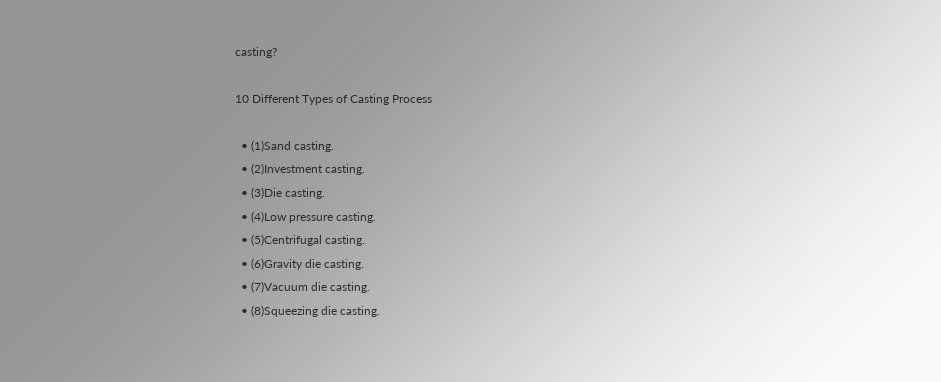casting?

10 Different Types of Casting Process

  • (1)Sand casting.
  • (2)Investment casting.
  • (3)Die casting.
  • (4)Low pressure casting.
  • (5)Centrifugal casting.
  • (6)Gravity die casting.
  • (7)Vacuum die casting.
  • (8)Squeezing die casting.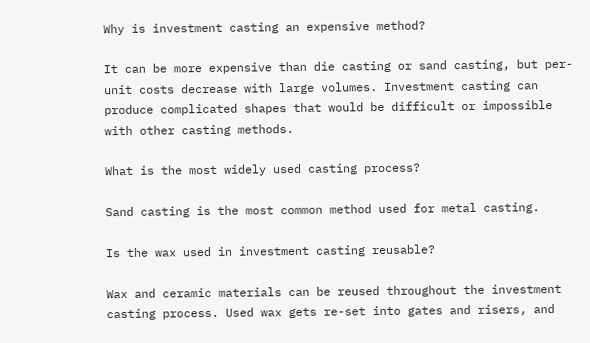Why is investment casting an expensive method?

It can be more expensive than die casting or sand casting, but per-unit costs decrease with large volumes. Investment casting can produce complicated shapes that would be difficult or impossible with other casting methods.

What is the most widely used casting process?

Sand casting is the most common method used for metal casting.

Is the wax used in investment casting reusable?

Wax and ceramic materials can be reused throughout the investment casting process. Used wax gets re-set into gates and risers, and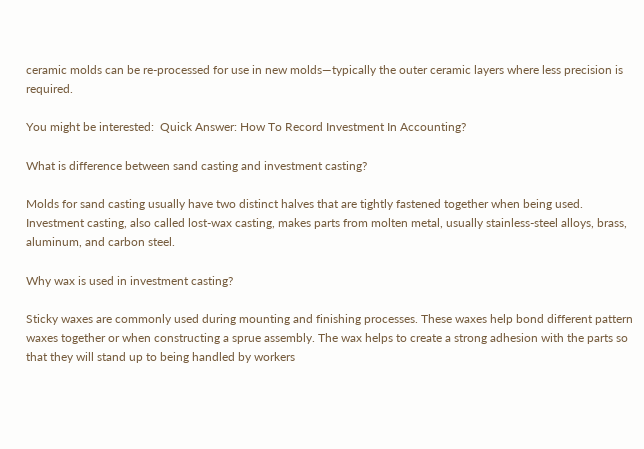ceramic molds can be re-processed for use in new molds—typically the outer ceramic layers where less precision is required.

You might be interested:  Quick Answer: How To Record Investment In Accounting?

What is difference between sand casting and investment casting?

Molds for sand casting usually have two distinct halves that are tightly fastened together when being used. Investment casting, also called lost-wax casting, makes parts from molten metal, usually stainless-steel alloys, brass, aluminum, and carbon steel.

Why wax is used in investment casting?

Sticky waxes are commonly used during mounting and finishing processes. These waxes help bond different pattern waxes together or when constructing a sprue assembly. The wax helps to create a strong adhesion with the parts so that they will stand up to being handled by workers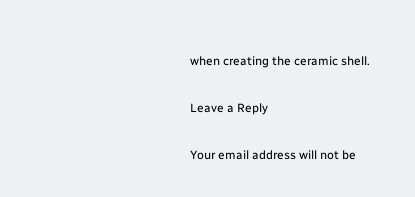when creating the ceramic shell.

Leave a Reply

Your email address will not be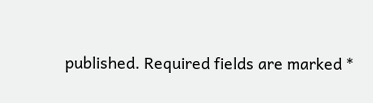published. Required fields are marked *